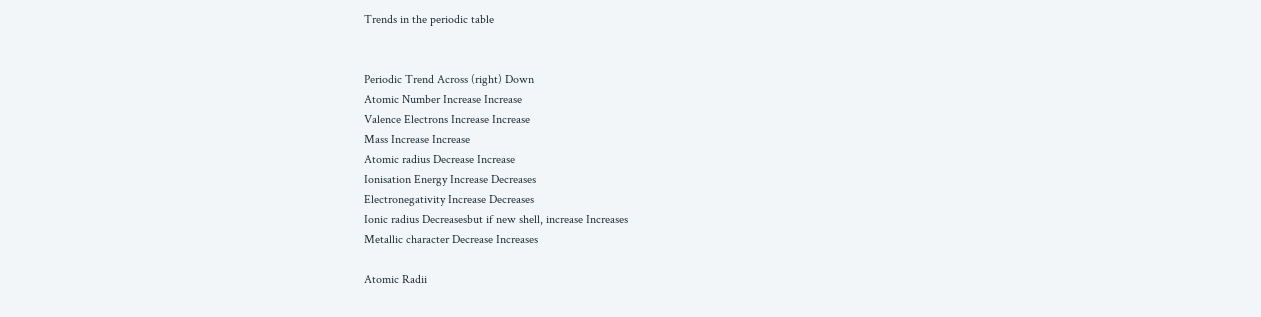Trends in the periodic table


Periodic Trend Across (right) Down
Atomic Number Increase Increase
Valence Electrons Increase Increase
Mass Increase Increase
Atomic radius Decrease Increase
Ionisation Energy Increase Decreases
Electronegativity Increase Decreases
Ionic radius Decreasesbut if new shell, increase Increases
Metallic character Decrease Increases

Atomic Radii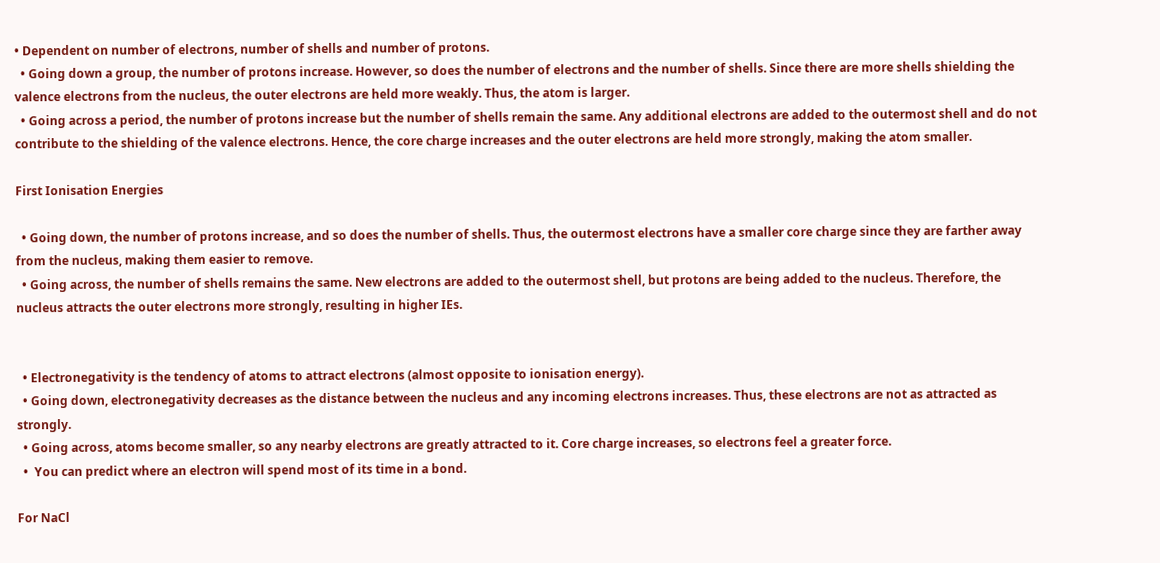• Dependent on number of electrons, number of shells and number of protons.
  • Going down a group, the number of protons increase. However, so does the number of electrons and the number of shells. Since there are more shells shielding the valence electrons from the nucleus, the outer electrons are held more weakly. Thus, the atom is larger.
  • Going across a period, the number of protons increase but the number of shells remain the same. Any additional electrons are added to the outermost shell and do not contribute to the shielding of the valence electrons. Hence, the core charge increases and the outer electrons are held more strongly, making the atom smaller.

First Ionisation Energies

  • Going down, the number of protons increase, and so does the number of shells. Thus, the outermost electrons have a smaller core charge since they are farther away from the nucleus, making them easier to remove.
  • Going across, the number of shells remains the same. New electrons are added to the outermost shell, but protons are being added to the nucleus. Therefore, the nucleus attracts the outer electrons more strongly, resulting in higher IEs.


  • Electronegativity is the tendency of atoms to attract electrons (almost opposite to ionisation energy).
  • Going down, electronegativity decreases as the distance between the nucleus and any incoming electrons increases. Thus, these electrons are not as attracted as strongly.
  • Going across, atoms become smaller, so any nearby electrons are greatly attracted to it. Core charge increases, so electrons feel a greater force.
  •  You can predict where an electron will spend most of its time in a bond.

For NaCl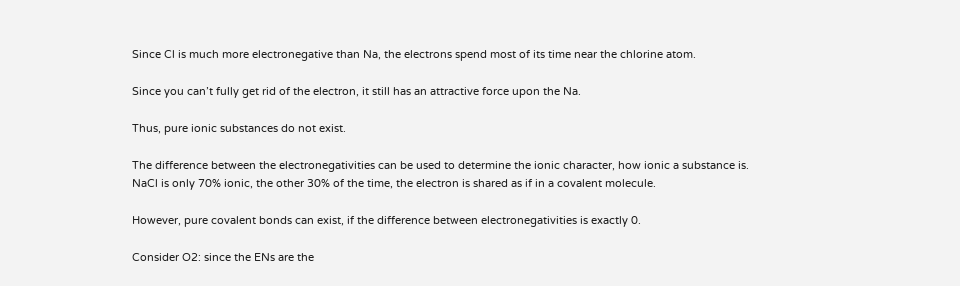Since Cl is much more electronegative than Na, the electrons spend most of its time near the chlorine atom.

Since you can’t fully get rid of the electron, it still has an attractive force upon the Na.

Thus, pure ionic substances do not exist.

The difference between the electronegativities can be used to determine the ionic character, how ionic a substance is. NaCl is only 70% ionic, the other 30% of the time, the electron is shared as if in a covalent molecule.

However, pure covalent bonds can exist, if the difference between electronegativities is exactly 0.

Consider O2: since the ENs are the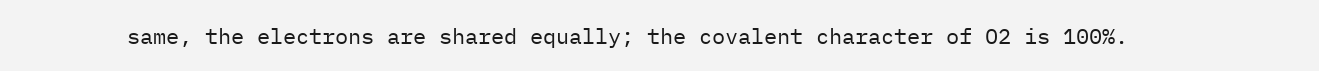same, the electrons are shared equally; the covalent character of O2 is 100%.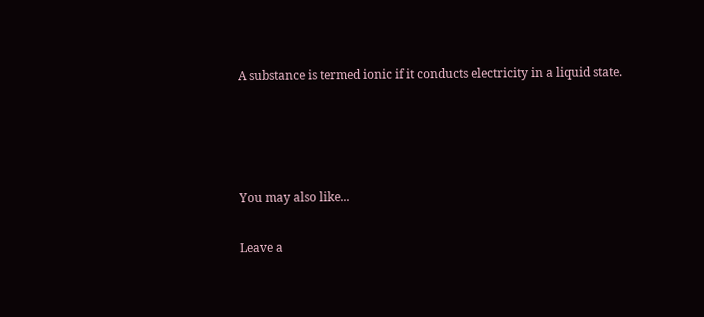A substance is termed ionic if it conducts electricity in a liquid state.




You may also like...

Leave a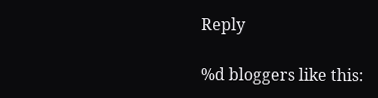Reply

%d bloggers like this: